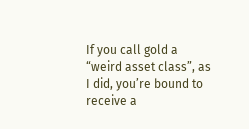If you call gold a “weird asset class”, as I did, you’re bound to receive a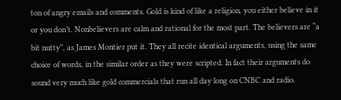ton of angry emails and comments. Gold is kind of like a religion, you either believe in it or you don’t. Nonbelievers are calm and rational for the most part. The believers are “a bit nutty”, as James Montier put it. They all recite identical arguments, using the same choice of words, in the similar order as they were scripted. In fact their arguments do sound very much like gold commercials that run all day long on CNBC and radio.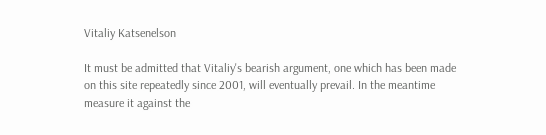Vitaliy Katsenelson

It must be admitted that Vitaliy's bearish argument, one which has been made on this site repeatedly since 2001, will eventually prevail. In the meantime measure it against the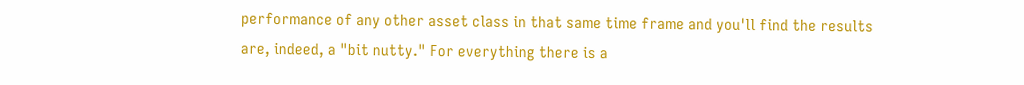performance of any other asset class in that same time frame and you'll find the results are, indeed, a "bit nutty." For everything there is a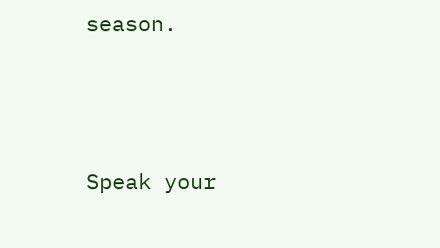season.





Speak your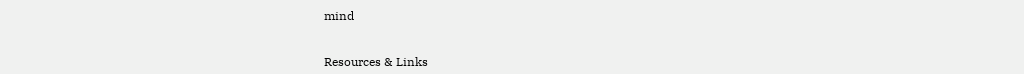mind


Resources & Links